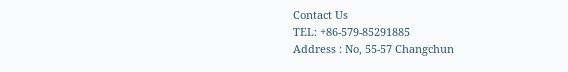Contact Us
TEL: +86-579-85291885
Address : No, 55-57 Changchun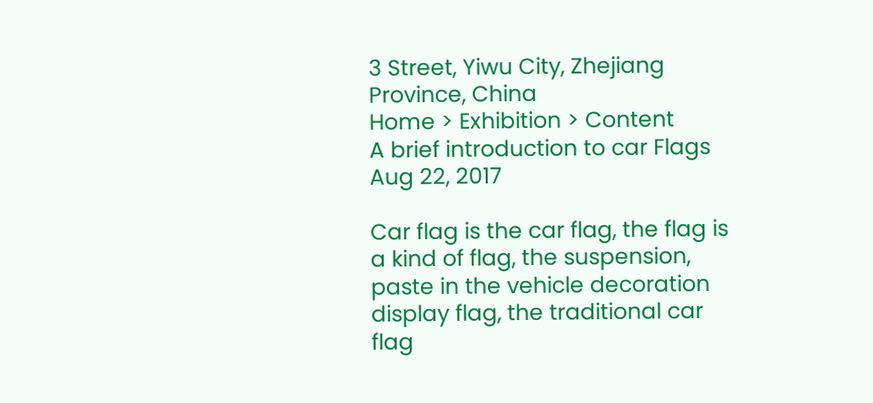3 Street, Yiwu City, Zhejiang Province, China
Home > Exhibition > Content
A brief introduction to car Flags
Aug 22, 2017

Car flag is the car flag, the flag is a kind of flag, the suspension, paste in the vehicle decoration display flag, the traditional car flag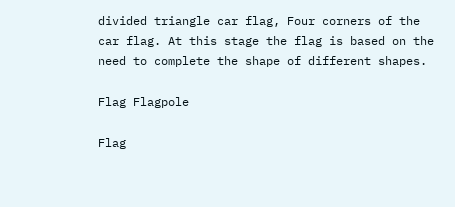divided triangle car flag, Four corners of the car flag. At this stage the flag is based on the need to complete the shape of different shapes.

Flag Flagpole

Flag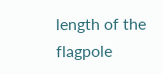length of the flagpole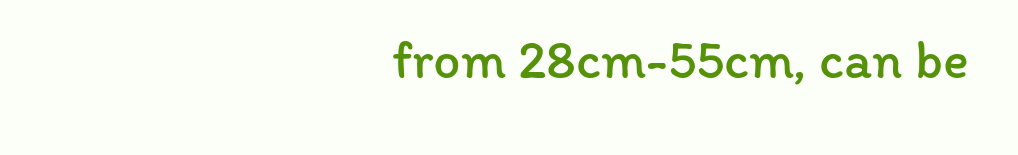from 28cm-55cm, can be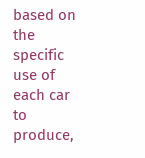based on the specific use of each car to produce,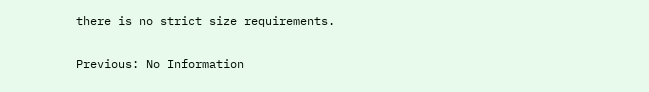there is no strict size requirements.

Previous: No Information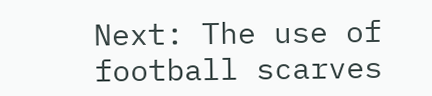Next: The use of football scarves